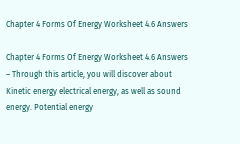Chapter 4 Forms Of Energy Worksheet 4.6 Answers

Chapter 4 Forms Of Energy Worksheet 4.6 Answers – Through this article, you will discover about Kinetic energy electrical energy, as well as sound energy. Potential energy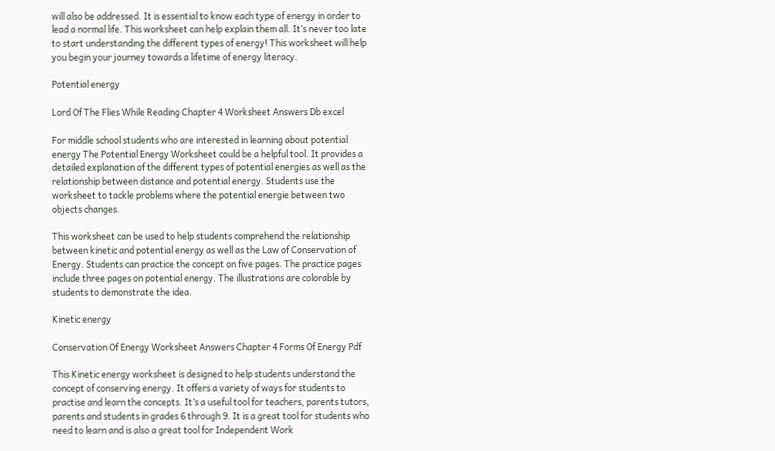will also be addressed. It is essential to know each type of energy in order to lead a normal life. This worksheet can help explain them all. It’s never too late to start understanding the different types of energy! This worksheet will help you begin your journey towards a lifetime of energy literacy.

Potential energy

Lord Of The Flies While Reading Chapter 4 Worksheet Answers Db excel

For middle school students who are interested in learning about potential energy The Potential Energy Worksheet could be a helpful tool. It provides a detailed explanation of the different types of potential energies as well as the relationship between distance and potential energy. Students use the worksheet to tackle problems where the potential energie between two objects changes.

This worksheet can be used to help students comprehend the relationship between kinetic and potential energy as well as the Law of Conservation of Energy. Students can practice the concept on five pages. The practice pages include three pages on potential energy. The illustrations are colorable by students to demonstrate the idea.

Kinetic energy

Conservation Of Energy Worksheet Answers Chapter 4 Forms Of Energy Pdf

This Kinetic energy worksheet is designed to help students understand the concept of conserving energy. It offers a variety of ways for students to practise and learn the concepts. It’s a useful tool for teachers, parents tutors, parents and students in grades 6 through 9. It is a great tool for students who need to learn and is also a great tool for Independent Work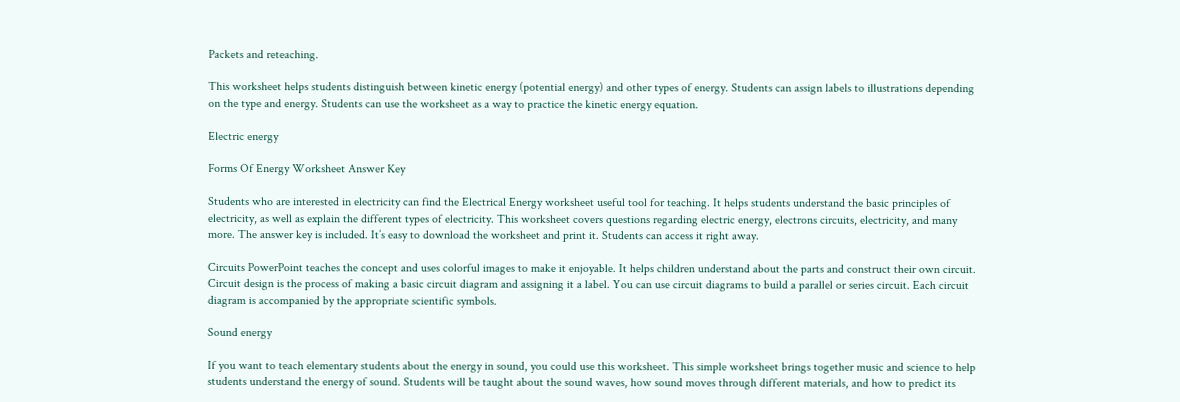Packets and reteaching.

This worksheet helps students distinguish between kinetic energy (potential energy) and other types of energy. Students can assign labels to illustrations depending on the type and energy. Students can use the worksheet as a way to practice the kinetic energy equation.

Electric energy

Forms Of Energy Worksheet Answer Key

Students who are interested in electricity can find the Electrical Energy worksheet useful tool for teaching. It helps students understand the basic principles of electricity, as well as explain the different types of electricity. This worksheet covers questions regarding electric energy, electrons circuits, electricity, and many more. The answer key is included. It’s easy to download the worksheet and print it. Students can access it right away.

Circuits PowerPoint teaches the concept and uses colorful images to make it enjoyable. It helps children understand about the parts and construct their own circuit. Circuit design is the process of making a basic circuit diagram and assigning it a label. You can use circuit diagrams to build a parallel or series circuit. Each circuit diagram is accompanied by the appropriate scientific symbols.

Sound energy

If you want to teach elementary students about the energy in sound, you could use this worksheet. This simple worksheet brings together music and science to help students understand the energy of sound. Students will be taught about the sound waves, how sound moves through different materials, and how to predict its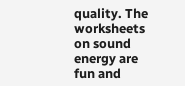quality. The worksheets on sound energy are fun and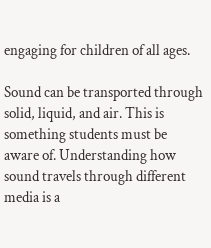engaging for children of all ages.

Sound can be transported through solid, liquid, and air. This is something students must be aware of. Understanding how sound travels through different media is a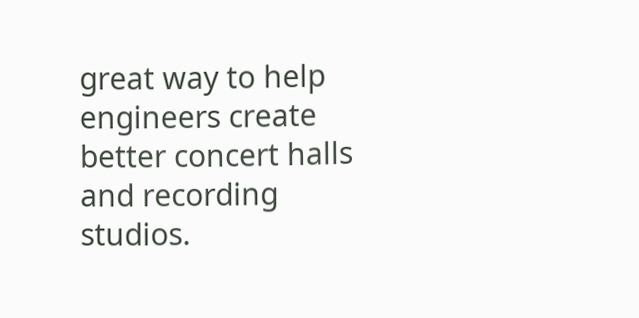great way to help engineers create better concert halls and recording studios.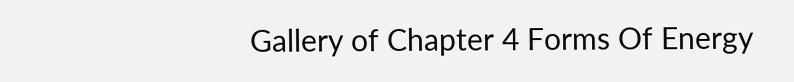Gallery of Chapter 4 Forms Of Energy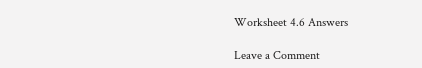Worksheet 4.6 Answers

Leave a Comment